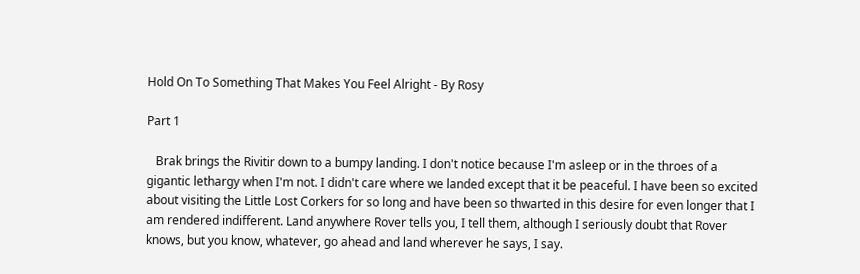Hold On To Something That Makes You Feel Alright - By Rosy

Part 1

   Brak brings the Rivitir down to a bumpy landing. I don't notice because I'm asleep or in the throes of a gigantic lethargy when I'm not. I didn't care where we landed except that it be peaceful. I have been so excited about visiting the Little Lost Corkers for so long and have been so thwarted in this desire for even longer that I am rendered indifferent. Land anywhere Rover tells you, I tell them, although I seriously doubt that Rover knows, but you know, whatever, go ahead and land wherever he says, I say.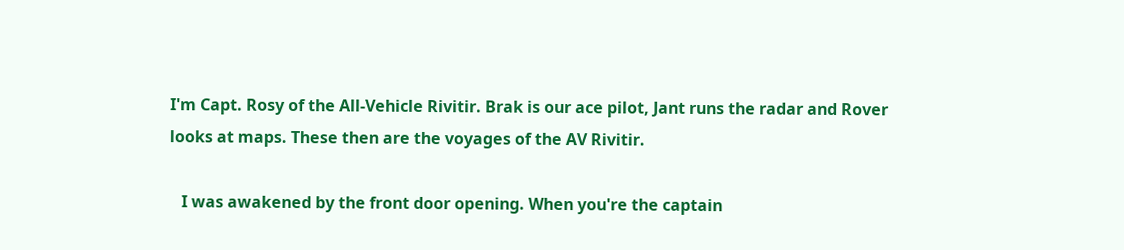I'm Capt. Rosy of the All-Vehicle Rivitir. Brak is our ace pilot, Jant runs the radar and Rover looks at maps. These then are the voyages of the AV Rivitir.

   I was awakened by the front door opening. When you're the captain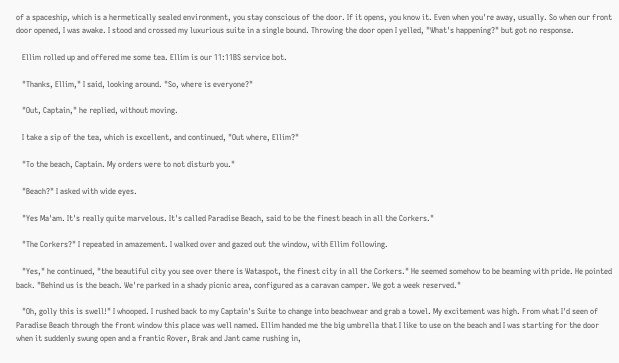of a spaceship, which is a hermetically sealed environment, you stay conscious of the door. If it opens, you know it. Even when you're away, usually. So when our front door opened, I was awake. I stood and crossed my luxurious suite in a single bound. Throwing the door open I yelled, "What's happening?" but got no response.

   Ellim rolled up and offered me some tea. Ellim is our 11:11BS service bot.

   "Thanks, Ellim," I said, looking around. "So, where is everyone?"

   "Out, Captain," he replied, without moving.

   I take a sip of the tea, which is excellent, and continued, "Out where, Ellim?"

   "To the beach, Captain. My orders were to not disturb you."

   "Beach?" I asked with wide eyes.

   "Yes Ma'am. It's really quite marvelous. It's called Paradise Beach, said to be the finest beach in all the Corkers."

   "The Corkers?" I repeated in amazement. I walked over and gazed out the window, with Ellim following.

   "Yes," he continued, "the beautiful city you see over there is Wataspot, the finest city in all the Corkers." He seemed somehow to be beaming with pride. He pointed back. "Behind us is the beach. We're parked in a shady picnic area, configured as a caravan camper. We got a week reserved."

   "Oh, golly this is swell!" I whooped. I rushed back to my Captain's Suite to change into beachwear and grab a towel. My excitement was high. From what I'd seen of Paradise Beach through the front window this place was well named. Ellim handed me the big umbrella that I like to use on the beach and I was starting for the door when it suddenly swung open and a frantic Rover, Brak and Jant came rushing in,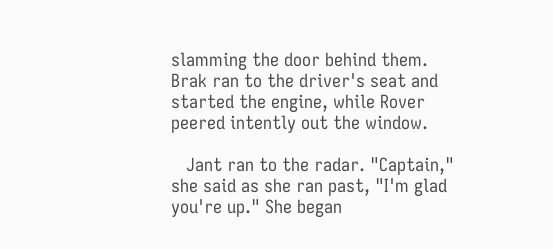slamming the door behind them. Brak ran to the driver's seat and started the engine, while Rover peered intently out the window.

   Jant ran to the radar. "Captain," she said as she ran past, "I'm glad you're up." She began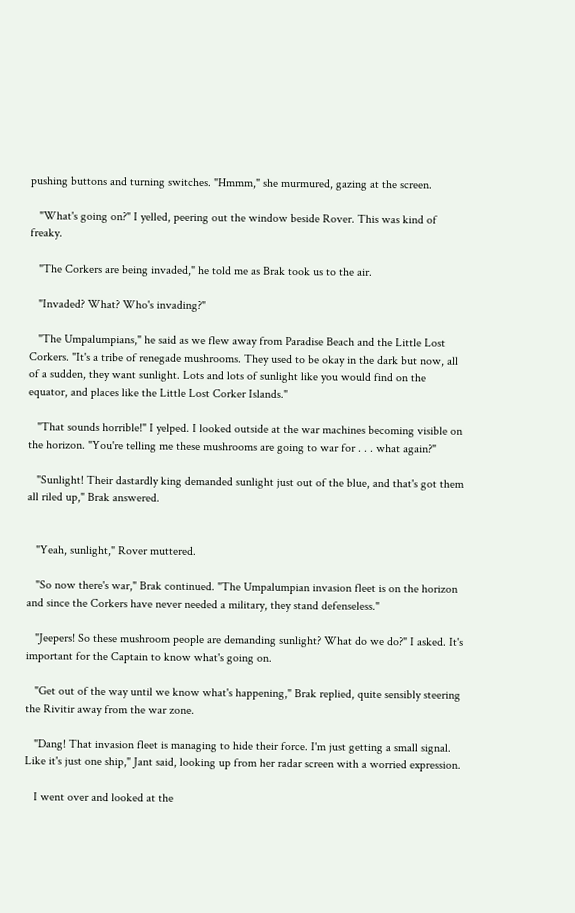pushing buttons and turning switches. "Hmmm," she murmured, gazing at the screen.

   "What's going on?" I yelled, peering out the window beside Rover. This was kind of freaky.

   "The Corkers are being invaded," he told me as Brak took us to the air.

   "Invaded? What? Who's invading?"

   "The Umpalumpians," he said as we flew away from Paradise Beach and the Little Lost Corkers. "It's a tribe of renegade mushrooms. They used to be okay in the dark but now, all of a sudden, they want sunlight. Lots and lots of sunlight like you would find on the equator, and places like the Little Lost Corker Islands."

   "That sounds horrible!" I yelped. I looked outside at the war machines becoming visible on the horizon. "You're telling me these mushrooms are going to war for . . . what again?"

   "Sunlight! Their dastardly king demanded sunlight just out of the blue, and that's got them all riled up," Brak answered.


   "Yeah, sunlight," Rover muttered.

   "So now there's war," Brak continued. "The Umpalumpian invasion fleet is on the horizon and since the Corkers have never needed a military, they stand defenseless."

   "Jeepers! So these mushroom people are demanding sunlight? What do we do?" I asked. It's important for the Captain to know what's going on.

   "Get out of the way until we know what's happening," Brak replied, quite sensibly steering the Rivitir away from the war zone.

   "Dang! That invasion fleet is managing to hide their force. I'm just getting a small signal. Like it's just one ship," Jant said, looking up from her radar screen with a worried expression.

   I went over and looked at the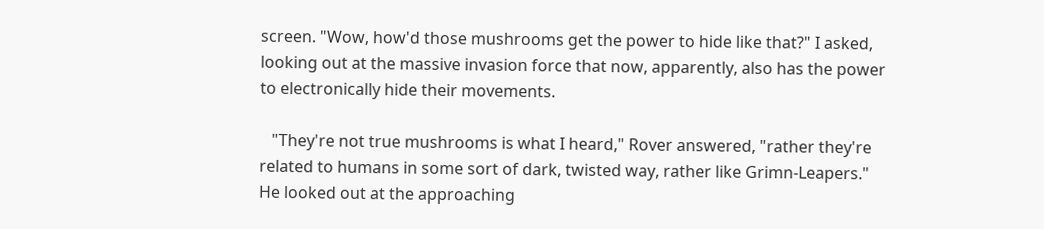screen. "Wow, how'd those mushrooms get the power to hide like that?" I asked, looking out at the massive invasion force that now, apparently, also has the power to electronically hide their movements.

   "They're not true mushrooms is what I heard," Rover answered, "rather they're related to humans in some sort of dark, twisted way, rather like Grimn-Leapers." He looked out at the approaching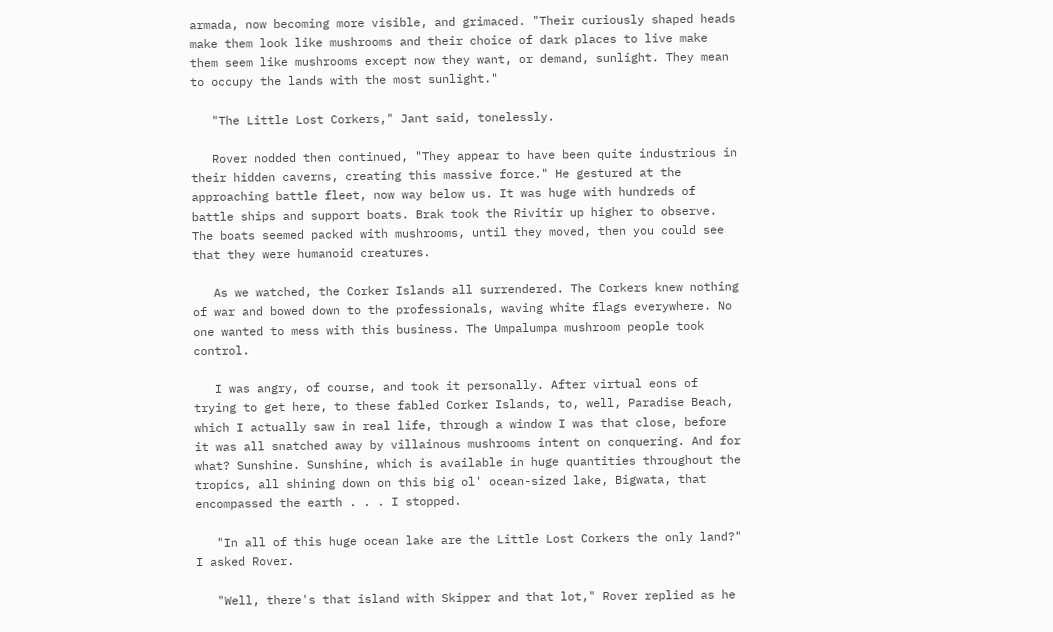armada, now becoming more visible, and grimaced. "Their curiously shaped heads make them look like mushrooms and their choice of dark places to live make them seem like mushrooms except now they want, or demand, sunlight. They mean to occupy the lands with the most sunlight."

   "The Little Lost Corkers," Jant said, tonelessly.

   Rover nodded then continued, "They appear to have been quite industrious in their hidden caverns, creating this massive force." He gestured at the approaching battle fleet, now way below us. It was huge with hundreds of battle ships and support boats. Brak took the Rivitir up higher to observe. The boats seemed packed with mushrooms, until they moved, then you could see that they were humanoid creatures.

   As we watched, the Corker Islands all surrendered. The Corkers knew nothing of war and bowed down to the professionals, waving white flags everywhere. No one wanted to mess with this business. The Umpalumpa mushroom people took control.

   I was angry, of course, and took it personally. After virtual eons of trying to get here, to these fabled Corker Islands, to, well, Paradise Beach, which I actually saw in real life, through a window I was that close, before it was all snatched away by villainous mushrooms intent on conquering. And for what? Sunshine. Sunshine, which is available in huge quantities throughout the tropics, all shining down on this big ol' ocean-sized lake, Bigwata, that encompassed the earth . . . I stopped.

   "In all of this huge ocean lake are the Little Lost Corkers the only land?" I asked Rover.

   "Well, there's that island with Skipper and that lot," Rover replied as he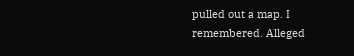pulled out a map. I remembered. Alleged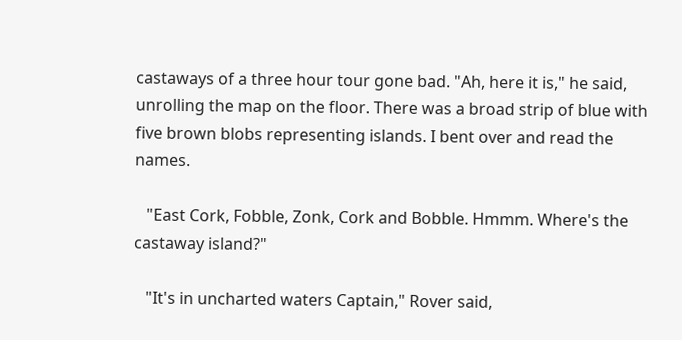castaways of a three hour tour gone bad. "Ah, here it is," he said, unrolling the map on the floor. There was a broad strip of blue with five brown blobs representing islands. I bent over and read the names.

   "East Cork, Fobble, Zonk, Cork and Bobble. Hmmm. Where's the castaway island?"

   "It's in uncharted waters Captain," Rover said,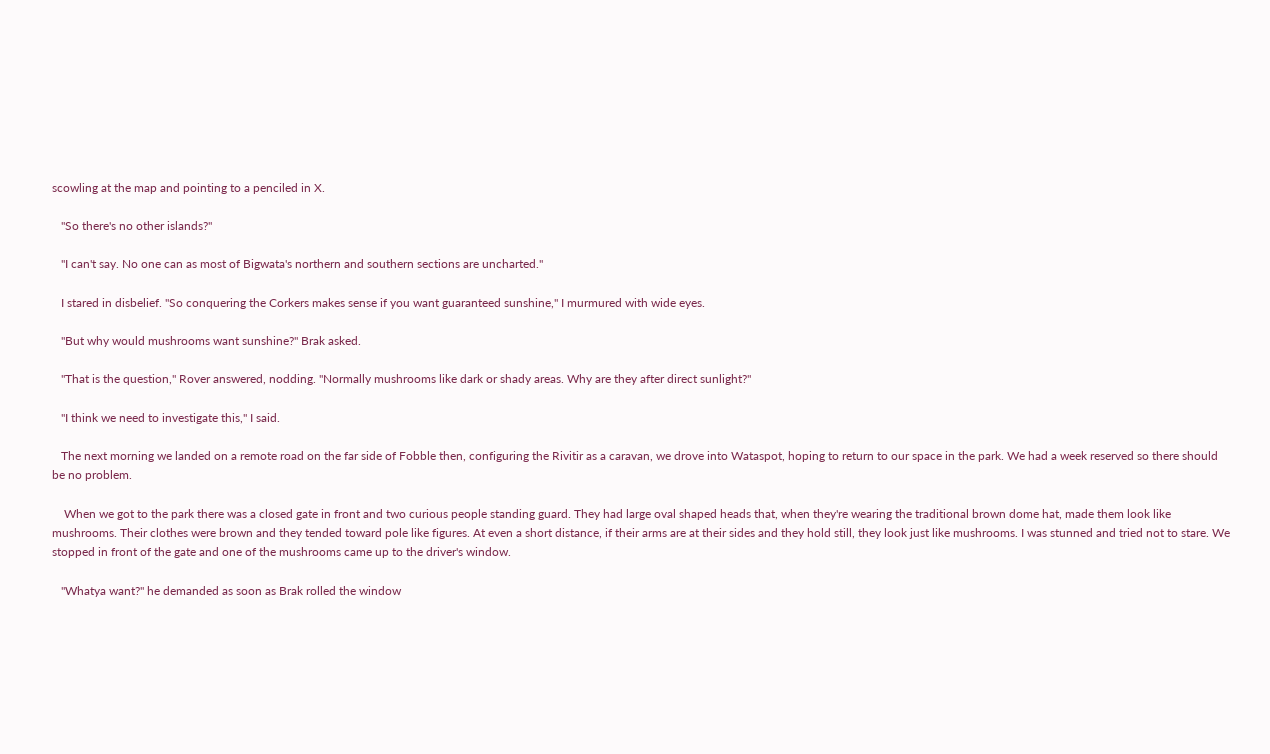scowling at the map and pointing to a penciled in X.

   "So there's no other islands?"

   "I can't say. No one can as most of Bigwata's northern and southern sections are uncharted."

   I stared in disbelief. "So conquering the Corkers makes sense if you want guaranteed sunshine," I murmured with wide eyes.

   "But why would mushrooms want sunshine?" Brak asked.

   "That is the question," Rover answered, nodding. "Normally mushrooms like dark or shady areas. Why are they after direct sunlight?"

   "I think we need to investigate this," I said.

   The next morning we landed on a remote road on the far side of Fobble then, configuring the Rivitir as a caravan, we drove into Wataspot, hoping to return to our space in the park. We had a week reserved so there should be no problem.

    When we got to the park there was a closed gate in front and two curious people standing guard. They had large oval shaped heads that, when they're wearing the traditional brown dome hat, made them look like mushrooms. Their clothes were brown and they tended toward pole like figures. At even a short distance, if their arms are at their sides and they hold still, they look just like mushrooms. I was stunned and tried not to stare. We stopped in front of the gate and one of the mushrooms came up to the driver's window.

   "Whatya want?" he demanded as soon as Brak rolled the window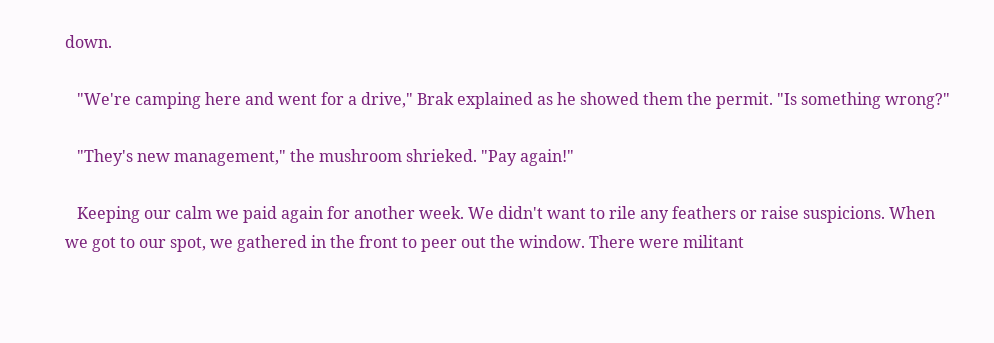down.

   "We're camping here and went for a drive," Brak explained as he showed them the permit. "Is something wrong?"

   "They's new management," the mushroom shrieked. "Pay again!"

   Keeping our calm we paid again for another week. We didn't want to rile any feathers or raise suspicions. When we got to our spot, we gathered in the front to peer out the window. There were militant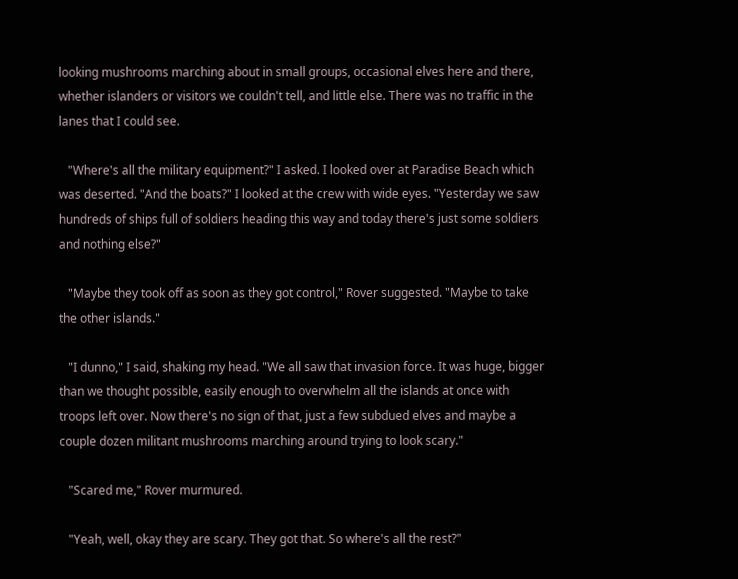looking mushrooms marching about in small groups, occasional elves here and there, whether islanders or visitors we couldn't tell, and little else. There was no traffic in the lanes that I could see.

   "Where's all the military equipment?" I asked. I looked over at Paradise Beach which was deserted. "And the boats?" I looked at the crew with wide eyes. "Yesterday we saw hundreds of ships full of soldiers heading this way and today there's just some soldiers and nothing else?"

   "Maybe they took off as soon as they got control," Rover suggested. "Maybe to take the other islands."

   "I dunno," I said, shaking my head. "We all saw that invasion force. It was huge, bigger than we thought possible, easily enough to overwhelm all the islands at once with troops left over. Now there's no sign of that, just a few subdued elves and maybe a couple dozen militant mushrooms marching around trying to look scary."

   "Scared me," Rover murmured.

   "Yeah, well, okay they are scary. They got that. So where's all the rest?"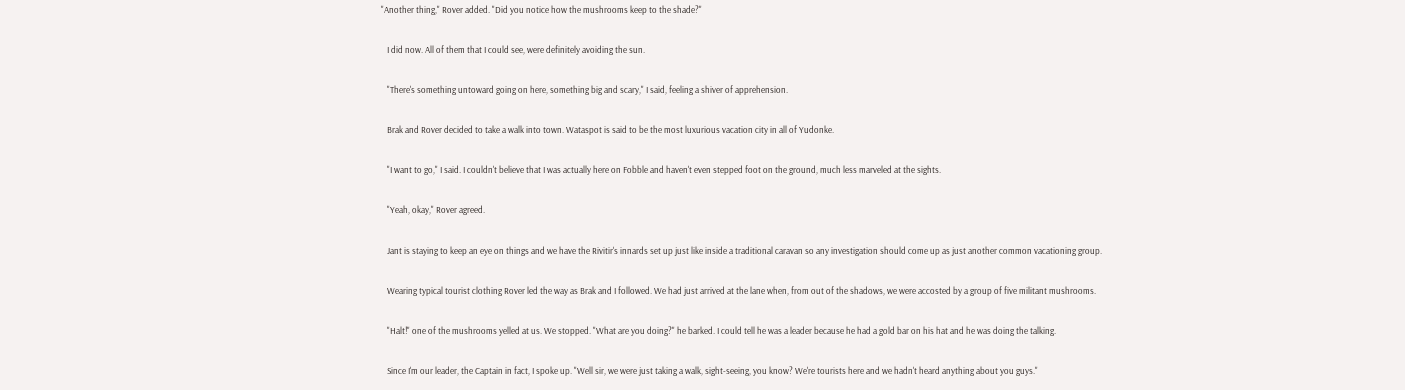"Another thing," Rover added. "Did you notice how the mushrooms keep to the shade?"

   I did now. All of them that I could see, were definitely avoiding the sun.

   "There's something untoward going on here, something big and scary," I said, feeling a shiver of apprehension.

   Brak and Rover decided to take a walk into town. Wataspot is said to be the most luxurious vacation city in all of Yudonke.

   "I want to go," I said. I couldn't believe that I was actually here on Fobble and haven't even stepped foot on the ground, much less marveled at the sights.

   "Yeah, okay," Rover agreed.

   Jant is staying to keep an eye on things and we have the Rivitir's innards set up just like inside a traditional caravan so any investigation should come up as just another common vacationing group.

   Wearing typical tourist clothing Rover led the way as Brak and I followed. We had just arrived at the lane when, from out of the shadows, we were accosted by a group of five militant mushrooms.

   "Halt!" one of the mushrooms yelled at us. We stopped. "What are you doing?" he barked. I could tell he was a leader because he had a gold bar on his hat and he was doing the talking.

   Since I'm our leader, the Captain in fact, I spoke up. "Well sir, we were just taking a walk, sight-seeing, you know? We're tourists here and we hadn't heard anything about you guys."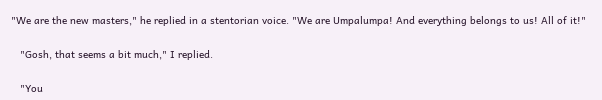"We are the new masters," he replied in a stentorian voice. "We are Umpalumpa! And everything belongs to us! All of it!"

   "Gosh, that seems a bit much," I replied.

   "You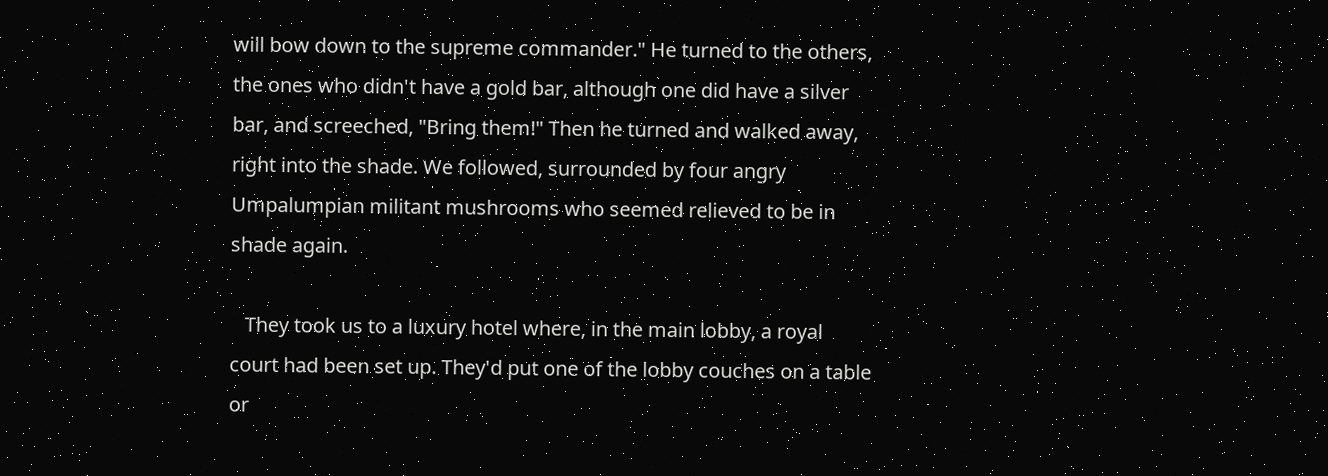will bow down to the supreme commander." He turned to the others, the ones who didn't have a gold bar, although one did have a silver bar, and screeched, "Bring them!" Then he turned and walked away, right into the shade. We followed, surrounded by four angry Umpalumpian militant mushrooms who seemed relieved to be in shade again.

   They took us to a luxury hotel where, in the main lobby, a royal court had been set up. They'd put one of the lobby couches on a table or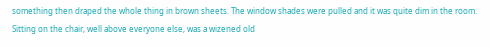something then draped the whole thing in brown sheets. The window shades were pulled and it was quite dim in the room. Sitting on the chair, well above everyone else, was a wizened old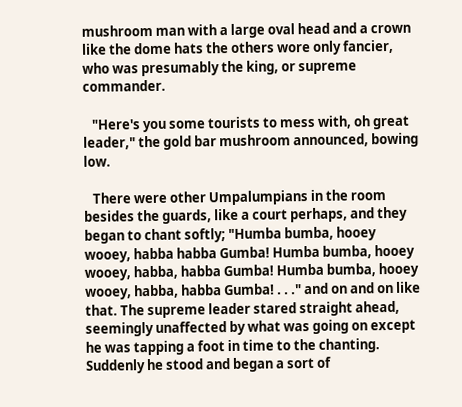mushroom man with a large oval head and a crown like the dome hats the others wore only fancier, who was presumably the king, or supreme commander.

   "Here's you some tourists to mess with, oh great leader," the gold bar mushroom announced, bowing low.

   There were other Umpalumpians in the room besides the guards, like a court perhaps, and they began to chant softly; "Humba bumba, hooey wooey, habba habba Gumba! Humba bumba, hooey wooey, habba, habba Gumba! Humba bumba, hooey wooey, habba, habba Gumba! . . ." and on and on like that. The supreme leader stared straight ahead, seemingly unaffected by what was going on except he was tapping a foot in time to the chanting. Suddenly he stood and began a sort of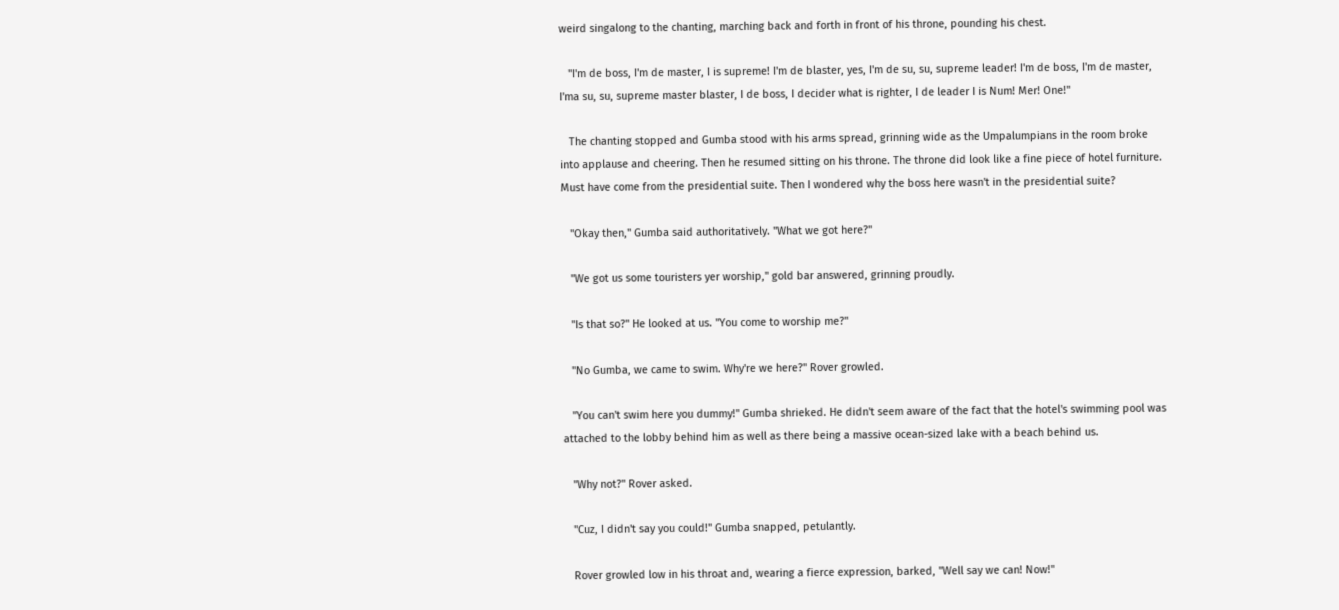weird singalong to the chanting, marching back and forth in front of his throne, pounding his chest.

   "I'm de boss, I'm de master, I is supreme! I'm de blaster, yes, I'm de su, su, supreme leader! I'm de boss, I'm de master, I'ma su, su, supreme master blaster, I de boss, I decider what is righter, I de leader I is Num! Mer! One!"

   The chanting stopped and Gumba stood with his arms spread, grinning wide as the Umpalumpians in the room broke into applause and cheering. Then he resumed sitting on his throne. The throne did look like a fine piece of hotel furniture. Must have come from the presidential suite. Then I wondered why the boss here wasn't in the presidential suite?

   "Okay then," Gumba said authoritatively. "What we got here?"

   "We got us some touristers yer worship," gold bar answered, grinning proudly.

   "Is that so?" He looked at us. "You come to worship me?"

   "No Gumba, we came to swim. Why're we here?" Rover growled.

   "You can't swim here you dummy!" Gumba shrieked. He didn't seem aware of the fact that the hotel's swimming pool was attached to the lobby behind him as well as there being a massive ocean-sized lake with a beach behind us.

   "Why not?" Rover asked.

   "Cuz, I didn't say you could!" Gumba snapped, petulantly.

   Rover growled low in his throat and, wearing a fierce expression, barked, "Well say we can! Now!"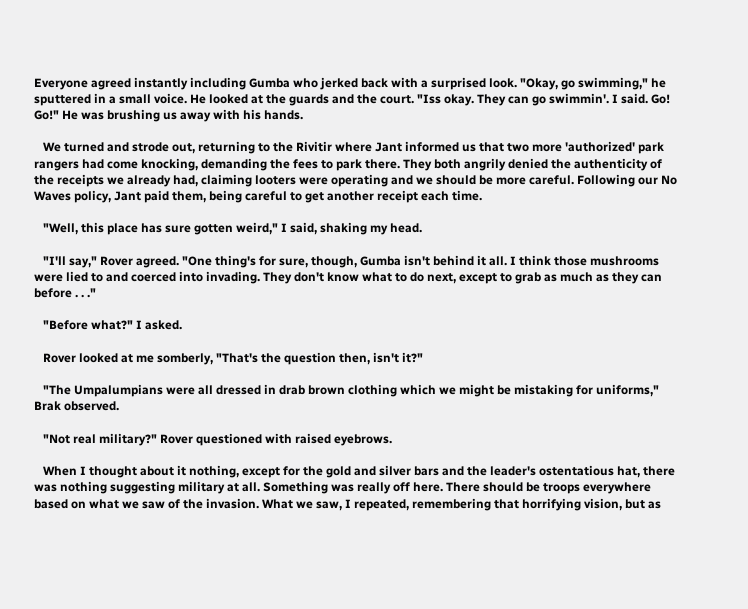Everyone agreed instantly including Gumba who jerked back with a surprised look. "Okay, go swimming," he sputtered in a small voice. He looked at the guards and the court. "Iss okay. They can go swimmin'. I said. Go! Go!" He was brushing us away with his hands.

   We turned and strode out, returning to the Rivitir where Jant informed us that two more 'authorized' park rangers had come knocking, demanding the fees to park there. They both angrily denied the authenticity of the receipts we already had, claiming looters were operating and we should be more careful. Following our No Waves policy, Jant paid them, being careful to get another receipt each time.

   "Well, this place has sure gotten weird," I said, shaking my head.

   "I'll say," Rover agreed. "One thing's for sure, though, Gumba isn't behind it all. I think those mushrooms were lied to and coerced into invading. They don't know what to do next, except to grab as much as they can before . . ."

   "Before what?" I asked.

   Rover looked at me somberly, "That's the question then, isn't it?"

   "The Umpalumpians were all dressed in drab brown clothing which we might be mistaking for uniforms," Brak observed.

   "Not real military?" Rover questioned with raised eyebrows.

   When I thought about it nothing, except for the gold and silver bars and the leader's ostentatious hat, there was nothing suggesting military at all. Something was really off here. There should be troops everywhere based on what we saw of the invasion. What we saw, I repeated, remembering that horrifying vision, but as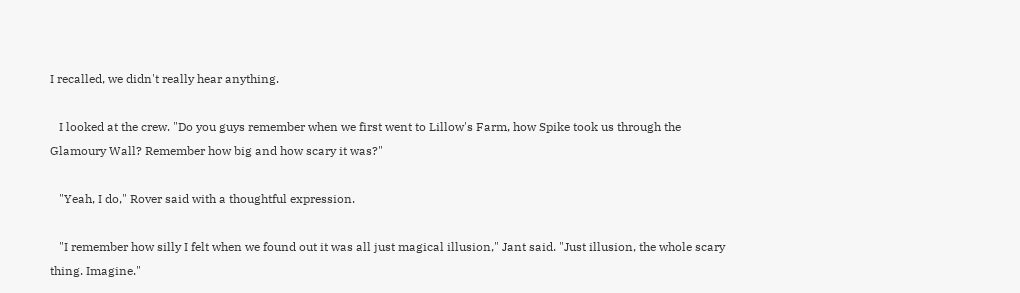I recalled, we didn't really hear anything.

   I looked at the crew. "Do you guys remember when we first went to Lillow's Farm, how Spike took us through the Glamoury Wall? Remember how big and how scary it was?"

   "Yeah, I do," Rover said with a thoughtful expression.

   "I remember how silly I felt when we found out it was all just magical illusion," Jant said. "Just illusion, the whole scary thing. Imagine."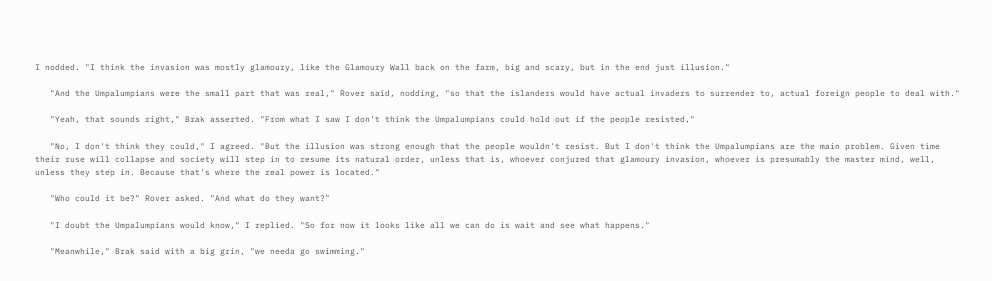I nodded. "I think the invasion was mostly glamoury, like the Glamoury Wall back on the farm, big and scary, but in the end just illusion."

   "And the Umpalumpians were the small part that was real," Rover said, nodding, "so that the islanders would have actual invaders to surrender to, actual foreign people to deal with."

   "Yeah, that sounds right," Brak asserted. "From what I saw I don't think the Umpalumpians could hold out if the people resisted,"

   "No, I don't think they could," I agreed. "But the illusion was strong enough that the people wouldn't resist. But I don't think the Umpalumpians are the main problem. Given time their ruse will collapse and society will step in to resume its natural order, unless that is, whoever conjured that glamoury invasion, whoever is presumably the master mind, well, unless they step in. Because that's where the real power is located."

   "Who could it be?" Rover asked. "And what do they want?"

   "I doubt the Umpalumpians would know," I replied. "So for now it looks like all we can do is wait and see what happens."

   "Meanwhile," Brak said with a big grin, "we needa go swimming."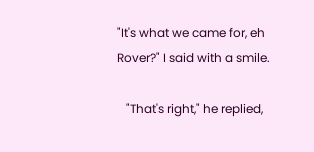"It's what we came for, eh Rover?" I said with a smile.

   "That's right," he replied,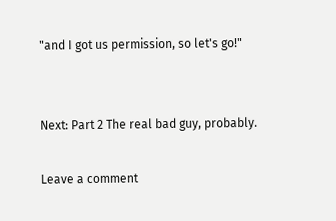"and I got us permission, so let's go!"


Next: Part 2 The real bad guy, probably.

Leave a comment